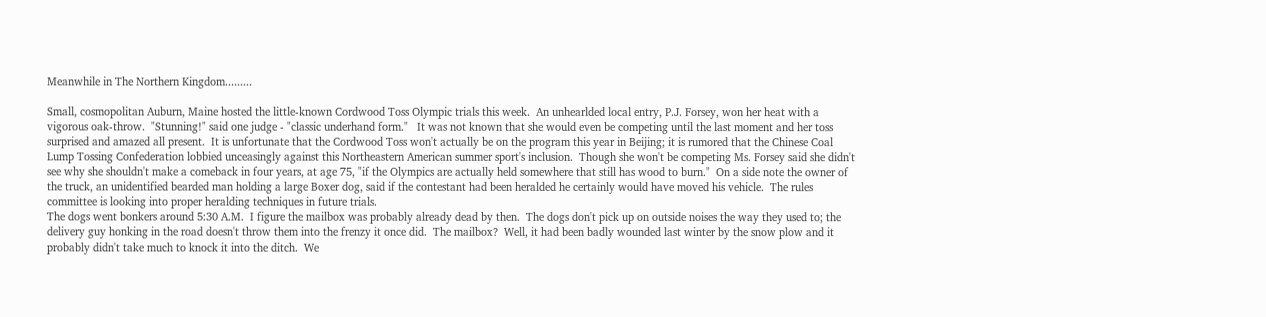Meanwhile in The Northern Kingdom.........

Small, cosmopolitan Auburn, Maine hosted the little-known Cordwood Toss Olympic trials this week.  An unhearlded local entry, P.J. Forsey, won her heat with a vigorous oak-throw.  "Stunning!" said one judge - "classic underhand form."   It was not known that she would even be competing until the last moment and her toss surprised and amazed all present.  It is unfortunate that the Cordwood Toss won't actually be on the program this year in Beijing; it is rumored that the Chinese Coal Lump Tossing Confederation lobbied unceasingly against this Northeastern American summer sport's inclusion.  Though she won't be competing Ms. Forsey said she didn't see why she shouldn't make a comeback in four years, at age 75, "if the Olympics are actually held somewhere that still has wood to burn."  On a side note the owner of the truck, an unidentified bearded man holding a large Boxer dog, said if the contestant had been heralded he certainly would have moved his vehicle.  The rules committee is looking into proper heralding techniques in future trials.
The dogs went bonkers around 5:30 A.M.  I figure the mailbox was probably already dead by then.  The dogs don't pick up on outside noises the way they used to; the delivery guy honking in the road doesn't throw them into the frenzy it once did.  The mailbox?  Well, it had been badly wounded last winter by the snow plow and it probably didn't take much to knock it into the ditch.  We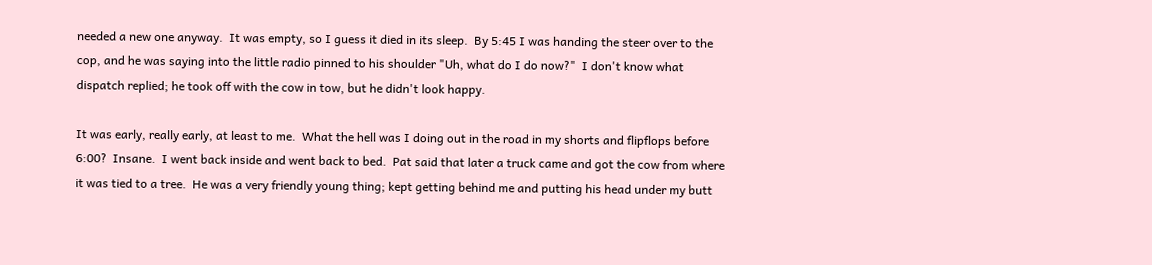needed a new one anyway.  It was empty, so I guess it died in its sleep.  By 5:45 I was handing the steer over to the cop, and he was saying into the little radio pinned to his shoulder "Uh, what do I do now?"  I don't know what dispatch replied; he took off with the cow in tow, but he didn't look happy.

It was early, really early, at least to me.  What the hell was I doing out in the road in my shorts and flipflops before 6:00?  Insane.  I went back inside and went back to bed.  Pat said that later a truck came and got the cow from where it was tied to a tree.  He was a very friendly young thing; kept getting behind me and putting his head under my butt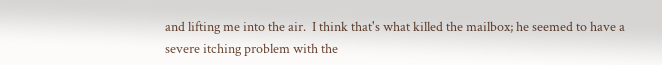and lifting me into the air.  I think that's what killed the mailbox; he seemed to have a severe itching problem with the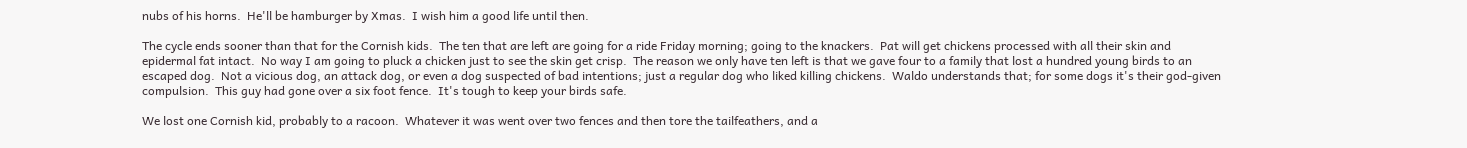nubs of his horns.  He'll be hamburger by Xmas.  I wish him a good life until then.

The cycle ends sooner than that for the Cornish kids.  The ten that are left are going for a ride Friday morning; going to the knackers.  Pat will get chickens processed with all their skin and epidermal fat intact.  No way I am going to pluck a chicken just to see the skin get crisp.  The reason we only have ten left is that we gave four to a family that lost a hundred young birds to an escaped dog.  Not a vicious dog, an attack dog, or even a dog suspected of bad intentions; just a regular dog who liked killing chickens.  Waldo understands that; for some dogs it's their god-given compulsion.  This guy had gone over a six foot fence.  It's tough to keep your birds safe.

We lost one Cornish kid, probably to a racoon.  Whatever it was went over two fences and then tore the tailfeathers, and a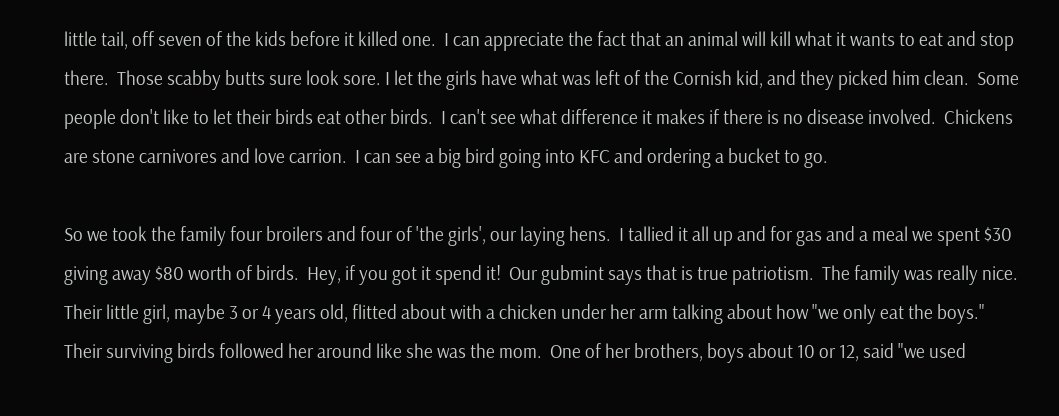little tail, off seven of the kids before it killed one.  I can appreciate the fact that an animal will kill what it wants to eat and stop there.  Those scabby butts sure look sore. I let the girls have what was left of the Cornish kid, and they picked him clean.  Some people don't like to let their birds eat other birds.  I can't see what difference it makes if there is no disease involved.  Chickens are stone carnivores and love carrion.  I can see a big bird going into KFC and ordering a bucket to go.

So we took the family four broilers and four of 'the girls', our laying hens.  I tallied it all up and for gas and a meal we spent $30 giving away $80 worth of birds.  Hey, if you got it spend it!  Our gubmint says that is true patriotism.  The family was really nice.  Their little girl, maybe 3 or 4 years old, flitted about with a chicken under her arm talking about how "we only eat the boys."  Their surviving birds followed her around like she was the mom.  One of her brothers, boys about 10 or 12, said "we used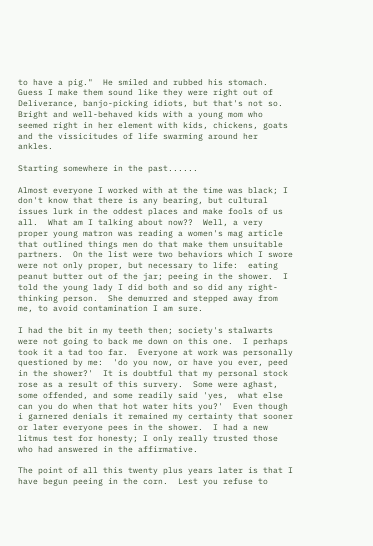to have a pig."  He smiled and rubbed his stomach.  Guess I make them sound like they were right out of Deliverance, banjo-picking idiots, but that's not so. Bright and well-behaved kids with a young mom who seemed right in her element with kids, chickens, goats and the vissicitudes of life swarming around her ankles.

Starting somewhere in the past......

Almost everyone I worked with at the time was black; I don't know that there is any bearing, but cultural issues lurk in the oddest places and make fools of us all.  What am I talking about now??  Well, a very proper young matron was reading a women's mag article that outlined things men do that make them unsuitable partners.  On the list were two behaviors which I swore were not only proper, but necessary to life:  eating peanut butter out of the jar; peeing in the shower.  I told the young lady I did both and so did any right-thinking person.  She demurred and stepped away from me, to avoid contamination I am sure.

I had the bit in my teeth then; society's stalwarts were not going to back me down on this one.  I perhaps took it a tad too far.  Everyone at work was personally questioned by me:  'do you now, or have you ever, peed in the shower?'  It is doubtful that my personal stock rose as a result of this survery.  Some were aghast, some offended, and some readily said 'yes,  what else can you do when that hot water hits you?'  Even though i garnered denials it remained my certainty that sooner or later everyone pees in the shower.  I had a new litmus test for honesty; I only really trusted those who had answered in the affirmative.

The point of all this twenty plus years later is that I have begun peeing in the corn.  Lest you refuse to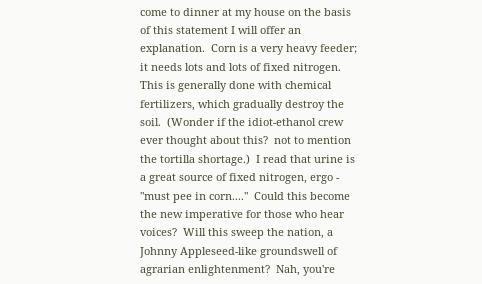come to dinner at my house on the basis of this statement I will offer an explanation.  Corn is a very heavy feeder; it needs lots and lots of fixed nitrogen.  This is generally done with chemical fertilizers, which gradually destroy the soil.  (Wonder if the idiot-ethanol crew ever thought about this?  not to mention the tortilla shortage.)  I read that urine is a great source of fixed nitrogen, ergo - "must pee in corn...."  Could this become the new imperative for those who hear voices?  Will this sweep the nation, a Johnny Appleseed-like groundswell of agrarian enlightenment?  Nah, you're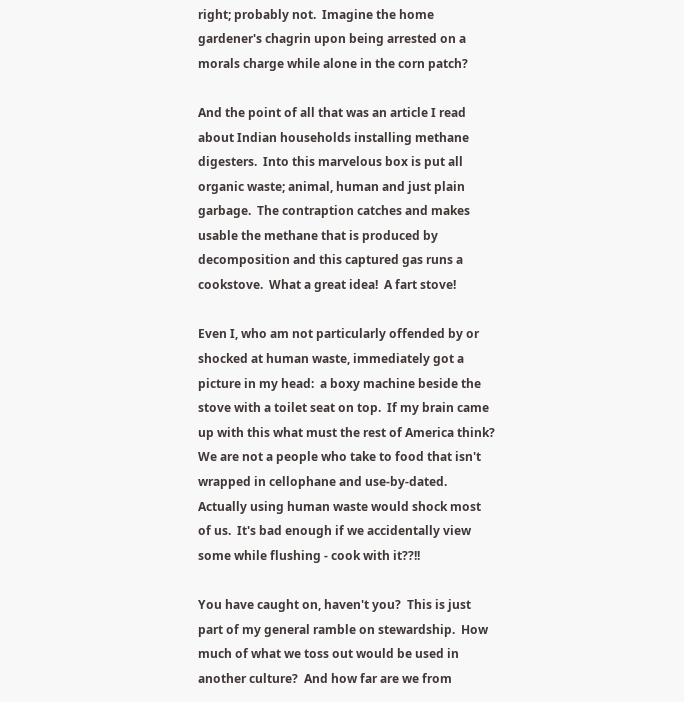right; probably not.  Imagine the home gardener's chagrin upon being arrested on a morals charge while alone in the corn patch?

And the point of all that was an article I read about Indian households installing methane digesters.  Into this marvelous box is put all organic waste; animal, human and just plain garbage.  The contraption catches and makes usable the methane that is produced by decomposition and this captured gas runs a cookstove.  What a great idea!  A fart stove!

Even I, who am not particularly offended by or shocked at human waste, immediately got a picture in my head:  a boxy machine beside the stove with a toilet seat on top.  If my brain came up with this what must the rest of America think?  We are not a people who take to food that isn't wrapped in cellophane and use-by-dated.  Actually using human waste would shock most of us.  It's bad enough if we accidentally view some while flushing - cook with it??!!

You have caught on, haven't you?  This is just part of my general ramble on stewardship.  How much of what we toss out would be used in another culture?  And how far are we from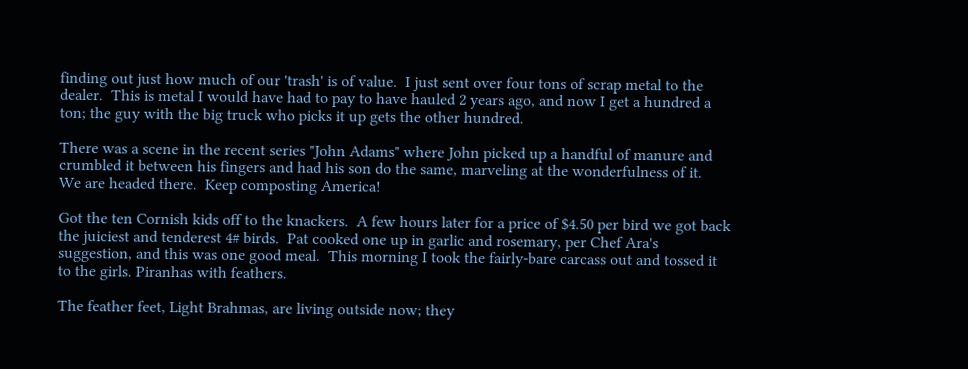finding out just how much of our 'trash' is of value.  I just sent over four tons of scrap metal to the dealer.  This is metal I would have had to pay to have hauled 2 years ago, and now I get a hundred a ton; the guy with the big truck who picks it up gets the other hundred.

There was a scene in the recent series "John Adams" where John picked up a handful of manure and crumbled it between his fingers and had his son do the same, marveling at the wonderfulness of it.  We are headed there.  Keep composting America!

Got the ten Cornish kids off to the knackers.  A few hours later for a price of $4.50 per bird we got back the juiciest and tenderest 4# birds.  Pat cooked one up in garlic and rosemary, per Chef Ara's suggestion, and this was one good meal.  This morning I took the fairly-bare carcass out and tossed it to the girls. Piranhas with feathers.

The feather feet, Light Brahmas, are living outside now; they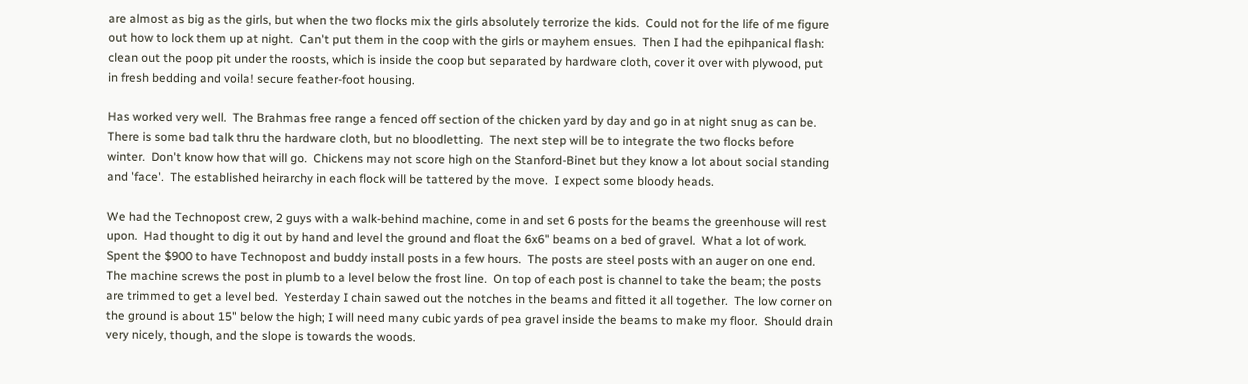are almost as big as the girls, but when the two flocks mix the girls absolutely terrorize the kids.  Could not for the life of me figure out how to lock them up at night.  Can't put them in the coop with the girls or mayhem ensues.  Then I had the epihpanical flash:  clean out the poop pit under the roosts, which is inside the coop but separated by hardware cloth, cover it over with plywood, put in fresh bedding and voila! secure feather-foot housing.

Has worked very well.  The Brahmas free range a fenced off section of the chicken yard by day and go in at night snug as can be.  There is some bad talk thru the hardware cloth, but no bloodletting.  The next step will be to integrate the two flocks before winter.  Don't know how that will go.  Chickens may not score high on the Stanford-Binet but they know a lot about social standing and 'face'.  The established heirarchy in each flock will be tattered by the move.  I expect some bloody heads.

We had the Technopost crew, 2 guys with a walk-behind machine, come in and set 6 posts for the beams the greenhouse will rest upon.  Had thought to dig it out by hand and level the ground and float the 6x6" beams on a bed of gravel.  What a lot of work.  Spent the $900 to have Technopost and buddy install posts in a few hours.  The posts are steel posts with an auger on one end.  The machine screws the post in plumb to a level below the frost line.  On top of each post is channel to take the beam; the posts are trimmed to get a level bed.  Yesterday I chain sawed out the notches in the beams and fitted it all together.  The low corner on the ground is about 15" below the high; I will need many cubic yards of pea gravel inside the beams to make my floor.  Should drain very nicely, though, and the slope is towards the woods.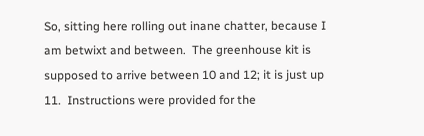So, sitting here rolling out inane chatter, because I am betwixt and between.  The greenhouse kit is supposed to arrive between 10 and 12; it is just up 11.  Instructions were provided for the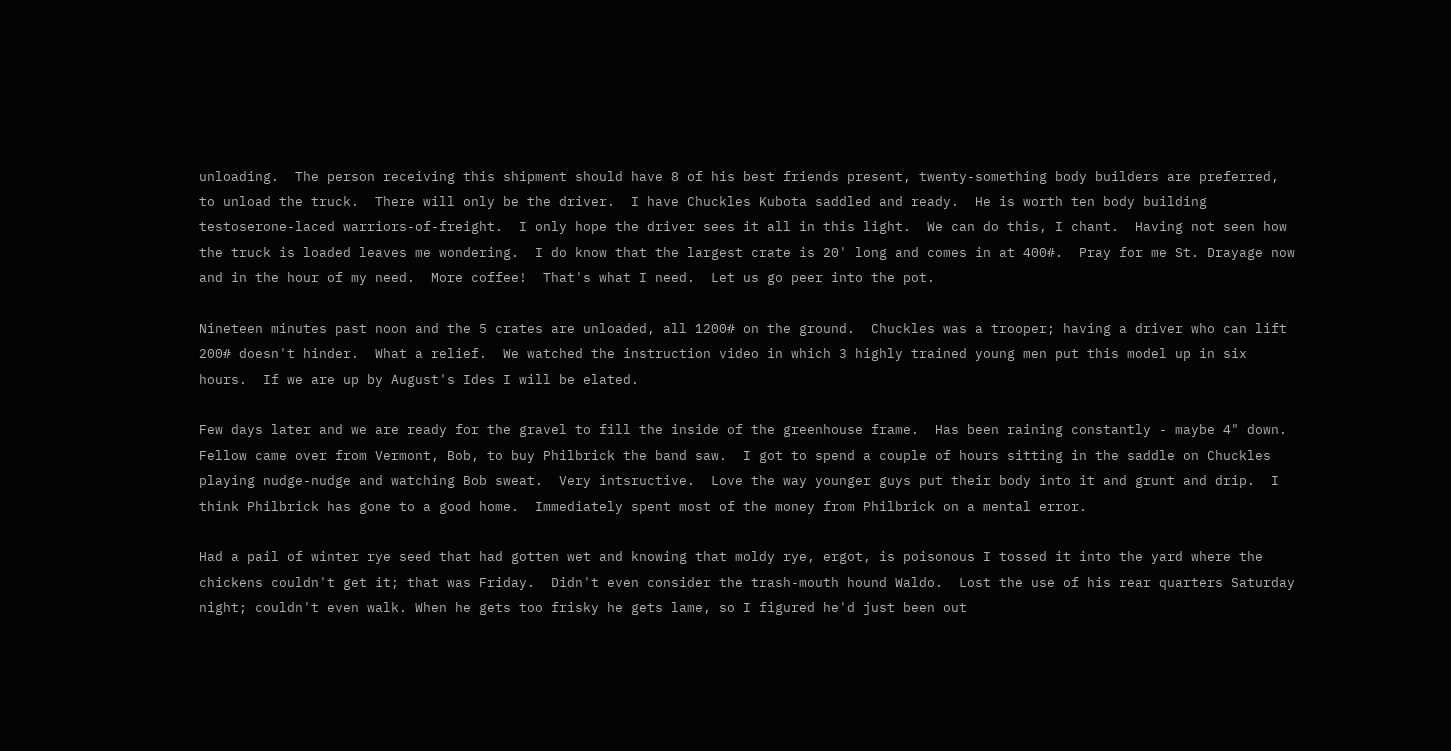unloading.  The person receiving this shipment should have 8 of his best friends present, twenty-something body builders are preferred, to unload the truck.  There will only be the driver.  I have Chuckles Kubota saddled and ready.  He is worth ten body building testoserone-laced warriors-of-freight.  I only hope the driver sees it all in this light.  We can do this, I chant.  Having not seen how the truck is loaded leaves me wondering.  I do know that the largest crate is 20' long and comes in at 400#.  Pray for me St. Drayage now and in the hour of my need.  More coffee!  That's what I need.  Let us go peer into the pot.

Nineteen minutes past noon and the 5 crates are unloaded, all 1200# on the ground.  Chuckles was a trooper; having a driver who can lift 200# doesn't hinder.  What a relief.  We watched the instruction video in which 3 highly trained young men put this model up in six hours.  If we are up by August's Ides I will be elated.

Few days later and we are ready for the gravel to fill the inside of the greenhouse frame.  Has been raining constantly - maybe 4" down.  Fellow came over from Vermont, Bob, to buy Philbrick the band saw.  I got to spend a couple of hours sitting in the saddle on Chuckles playing nudge-nudge and watching Bob sweat.  Very intsructive.  Love the way younger guys put their body into it and grunt and drip.  I think Philbrick has gone to a good home.  Immediately spent most of the money from Philbrick on a mental error.

Had a pail of winter rye seed that had gotten wet and knowing that moldy rye, ergot, is poisonous I tossed it into the yard where the chickens couldn't get it; that was Friday.  Didn't even consider the trash-mouth hound Waldo.  Lost the use of his rear quarters Saturday night; couldn't even walk. When he gets too frisky he gets lame, so I figured he'd just been out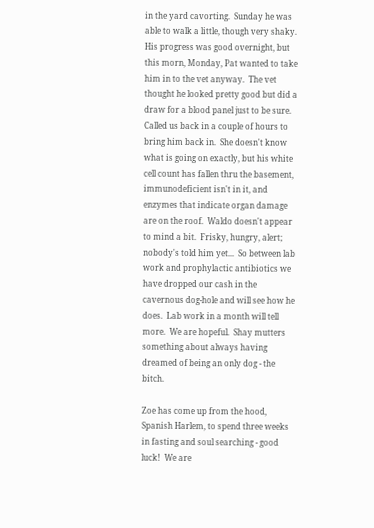in the yard cavorting.  Sunday he was able to walk a little, though very shaky.  His progress was good overnight, but this morn, Monday, Pat wanted to take him in to the vet anyway.  The vet thought he looked pretty good but did a draw for a blood panel just to be sure.  Called us back in a couple of hours to bring him back in.  She doesn't know what is going on exactly, but his white cell count has fallen thru the basement, immunodeficient isn't in it, and enzymes that indicate organ damage are on the roof.  Waldo doesn't appear to mind a bit.  Frisky, hungry, alert; nobody's told him yet...  So between lab work and prophylactic antibiotics we have dropped our cash in the cavernous dog-hole and will see how he does.  Lab work in a month will tell more.  We are hopeful.  Shay mutters something about always having dreamed of being an only dog - the bitch.

Zoe has come up from the hood, Spanish Harlem, to spend three weeks in fasting and soul searching - good luck!  We are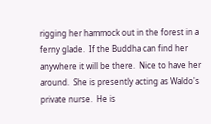rigging her hammock out in the forest in a ferny glade.  If the Buddha can find her anywhere it will be there.  Nice to have her around.  She is presently acting as Waldo's private nurse.  He is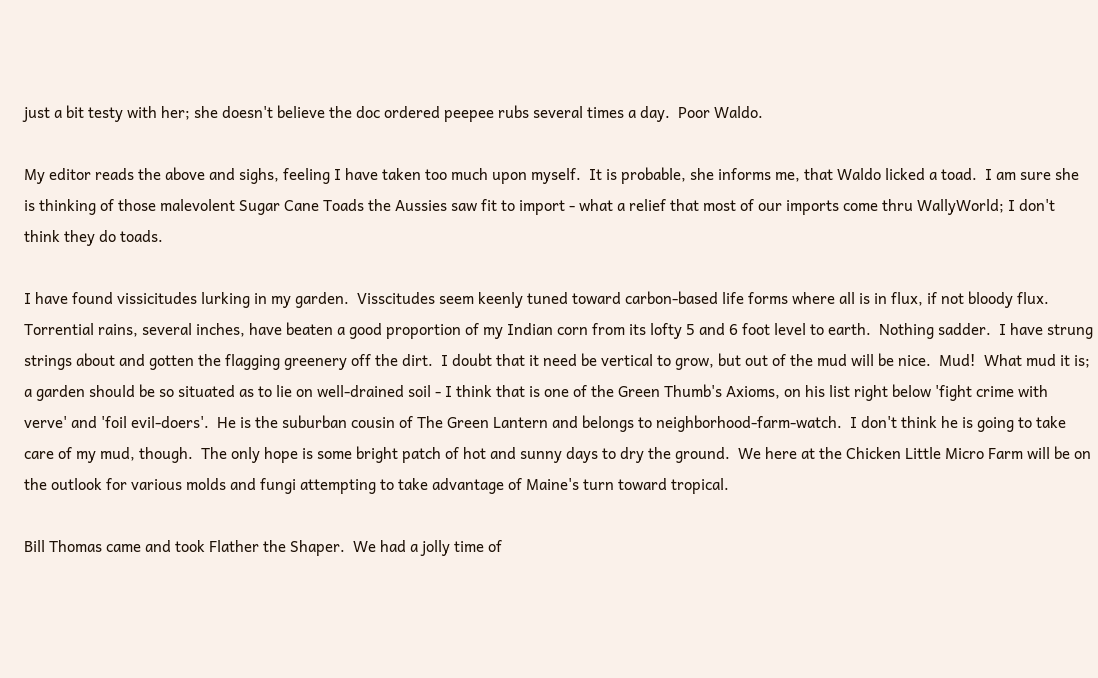just a bit testy with her; she doesn't believe the doc ordered peepee rubs several times a day.  Poor Waldo.

My editor reads the above and sighs, feeling I have taken too much upon myself.  It is probable, she informs me, that Waldo licked a toad.  I am sure she is thinking of those malevolent Sugar Cane Toads the Aussies saw fit to import - what a relief that most of our imports come thru WallyWorld; I don't think they do toads.

I have found vissicitudes lurking in my garden.  Visscitudes seem keenly tuned toward carbon-based life forms where all is in flux, if not bloody flux.  Torrential rains, several inches, have beaten a good proportion of my Indian corn from its lofty 5 and 6 foot level to earth.  Nothing sadder.  I have strung strings about and gotten the flagging greenery off the dirt.  I doubt that it need be vertical to grow, but out of the mud will be nice.  Mud!  What mud it is; a garden should be so situated as to lie on well-drained soil - I think that is one of the Green Thumb's Axioms, on his list right below 'fight crime with verve' and 'foil evil-doers'.  He is the suburban cousin of The Green Lantern and belongs to neighborhood-farm-watch.  I don't think he is going to take care of my mud, though.  The only hope is some bright patch of hot and sunny days to dry the ground.  We here at the Chicken Little Micro Farm will be on the outlook for various molds and fungi attempting to take advantage of Maine's turn toward tropical.

Bill Thomas came and took Flather the Shaper.  We had a jolly time of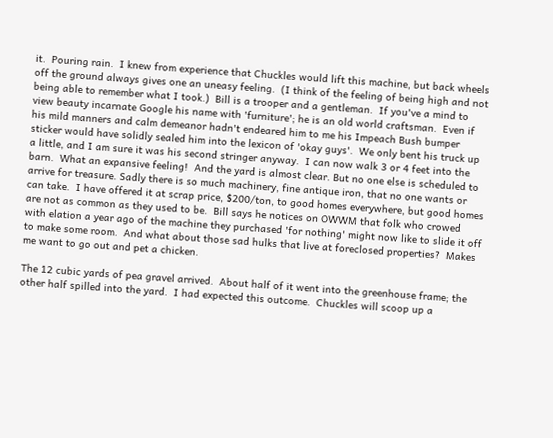it.  Pouring rain.  I knew from experience that Chuckles would lift this machine, but back wheels off the ground always gives one an uneasy feeling.  (I think of the feeling of being high and not being able to remember what I took.)  Bill is a trooper and a gentleman.  If you've a mind to view beauty incarnate Google his name with 'furniture'; he is an old world craftsman.  Even if his mild manners and calm demeanor hadn't endeared him to me his Impeach Bush bumper sticker would have solidly sealed him into the lexicon of 'okay guys'.  We only bent his truck up a little, and I am sure it was his second stringer anyway.  I can now walk 3 or 4 feet into the barn.  What an expansive feeling!  And the yard is almost clear. But no one else is scheduled to arrive for treasure. Sadly there is so much machinery, fine antique iron, that no one wants or can take.  I have offered it at scrap price, $200/ton, to good homes everywhere, but good homes are not as common as they used to be.  Bill says he notices on OWWM that folk who crowed with elation a year ago of the machine they purchased 'for nothing' might now like to slide it off to make some room.  And what about those sad hulks that live at foreclosed properties?  Makes me want to go out and pet a chicken.

The 12 cubic yards of pea gravel arrived.  About half of it went into the greenhouse frame; the other half spilled into the yard.  I had expected this outcome.  Chuckles will scoop up a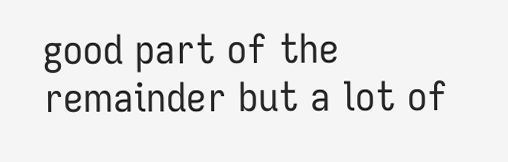good part of the remainder but a lot of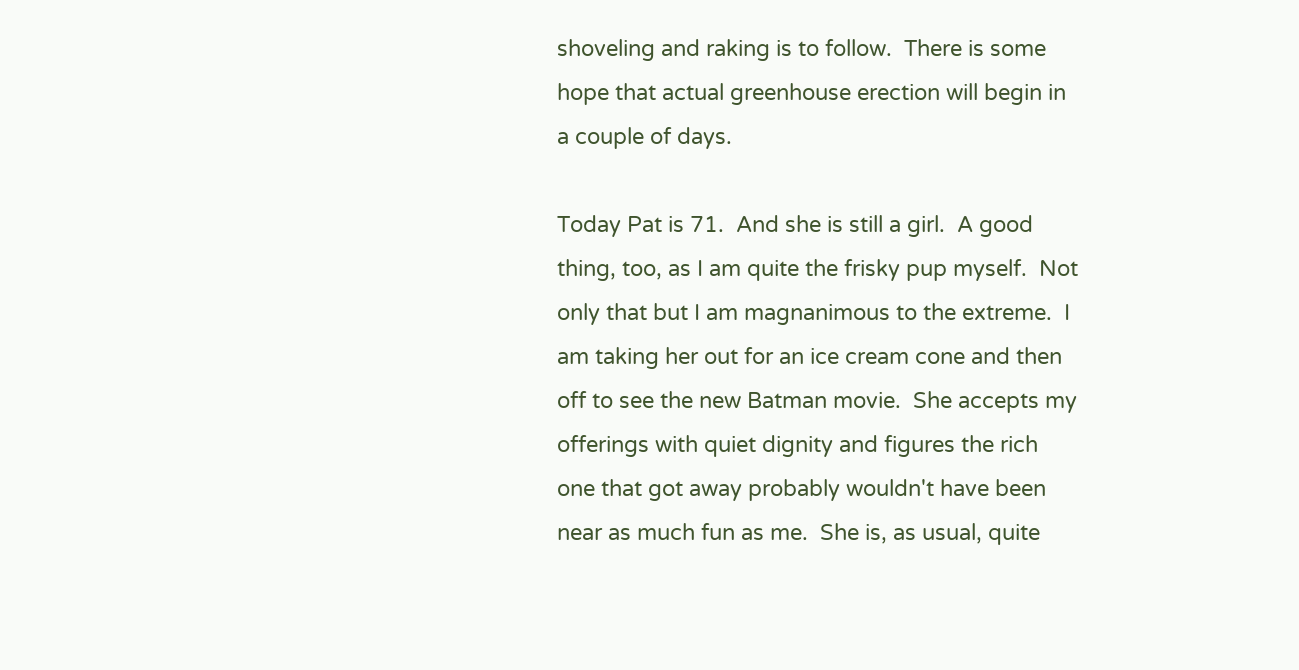shoveling and raking is to follow.  There is some hope that actual greenhouse erection will begin in a couple of days.

Today Pat is 71.  And she is still a girl.  A good thing, too, as I am quite the frisky pup myself.  Not only that but I am magnanimous to the extreme.  I am taking her out for an ice cream cone and then off to see the new Batman movie.  She accepts my offerings with quiet dignity and figures the rich one that got away probably wouldn't have been near as much fun as me.  She is, as usual, quite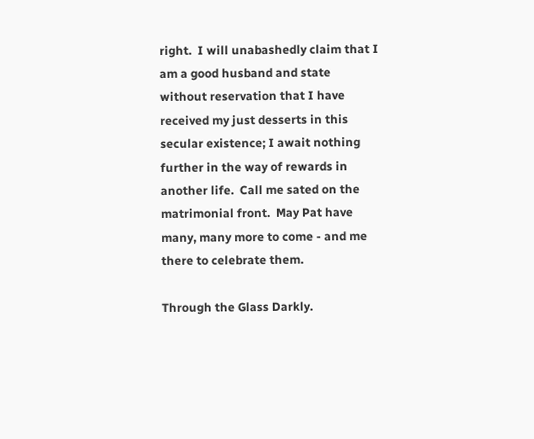right.  I will unabashedly claim that I am a good husband and state without reservation that I have received my just desserts in this secular existence; I await nothing further in the way of rewards in another life.  Call me sated on the matrimonial front.  May Pat have many, many more to come - and me there to celebrate them.

Through the Glass Darkly.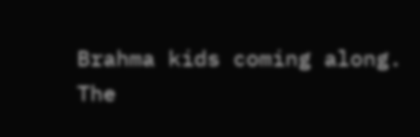Brahma kids coming along.
The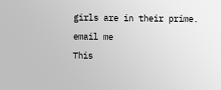girls are in their prime.
email me
This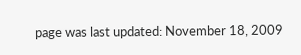page was last updated: November 18, 2009